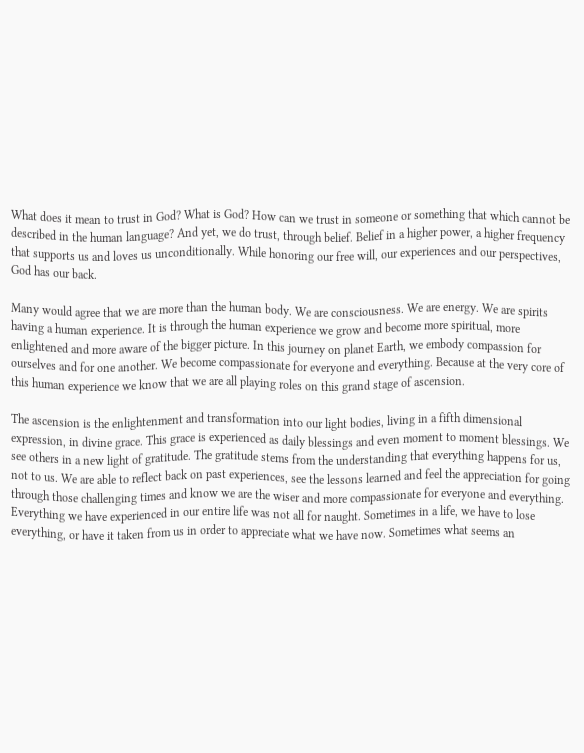What does it mean to trust in God? What is God? How can we trust in someone or something that which cannot be described in the human language? And yet, we do trust, through belief. Belief in a higher power, a higher frequency that supports us and loves us unconditionally. While honoring our free will, our experiences and our perspectives, God has our back.

Many would agree that we are more than the human body. We are consciousness. We are energy. We are spirits having a human experience. It is through the human experience we grow and become more spiritual, more enlightened and more aware of the bigger picture. In this journey on planet Earth, we embody compassion for ourselves and for one another. We become compassionate for everyone and everything. Because at the very core of this human experience we know that we are all playing roles on this grand stage of ascension.

The ascension is the enlightenment and transformation into our light bodies, living in a fifth dimensional expression, in divine grace. This grace is experienced as daily blessings and even moment to moment blessings. We see others in a new light of gratitude. The gratitude stems from the understanding that everything happens for us, not to us. We are able to reflect back on past experiences, see the lessons learned and feel the appreciation for going through those challenging times and know we are the wiser and more compassionate for everyone and everything. Everything we have experienced in our entire life was not all for naught. Sometimes in a life, we have to lose everything, or have it taken from us in order to appreciate what we have now. Sometimes what seems an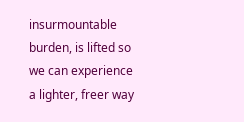insurmountable burden, is lifted so we can experience a lighter, freer way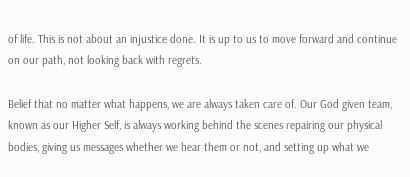of life. This is not about an injustice done. It is up to us to move forward and continue on our path, not looking back with regrets.

Belief that no matter what happens, we are always taken care of. Our God given team, known as our Higher Self, is always working behind the scenes repairing our physical bodies, giving us messages whether we hear them or not, and setting up what we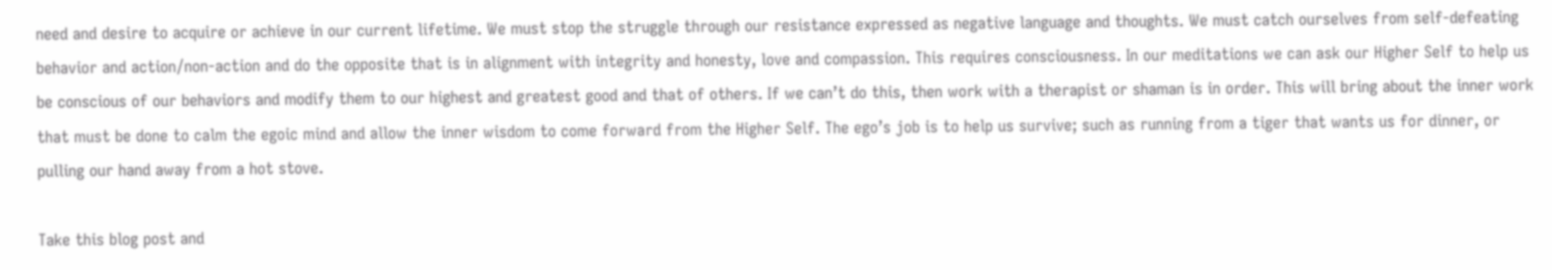need and desire to acquire or achieve in our current lifetime. We must stop the struggle through our resistance expressed as negative language and thoughts. We must catch ourselves from self-defeating behavior and action/non-action and do the opposite that is in alignment with integrity and honesty, love and compassion. This requires consciousness. In our meditations we can ask our Higher Self to help us be conscious of our behaviors and modify them to our highest and greatest good and that of others. If we can’t do this, then work with a therapist or shaman is in order. This will bring about the inner work that must be done to calm the egoic mind and allow the inner wisdom to come forward from the Higher Self. The ego’s job is to help us survive; such as running from a tiger that wants us for dinner, or pulling our hand away from a hot stove.

Take this blog post and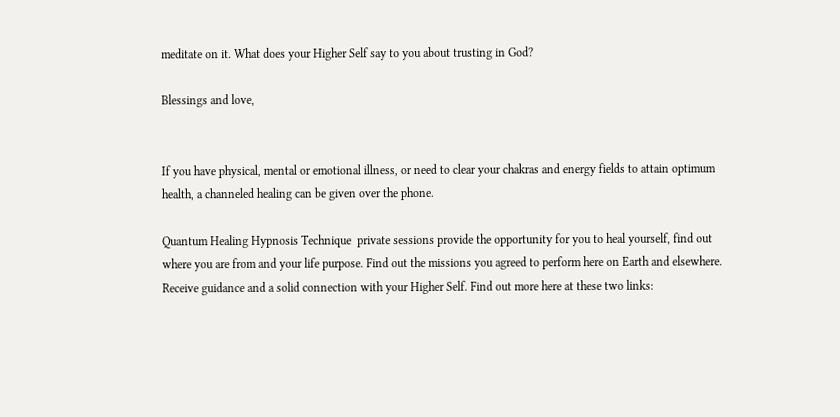meditate on it. What does your Higher Self say to you about trusting in God?

Blessings and love,


If you have physical, mental or emotional illness, or need to clear your chakras and energy fields to attain optimum health, a channeled healing can be given over the phone.

Quantum Healing Hypnosis Technique  private sessions provide the opportunity for you to heal yourself, find out where you are from and your life purpose. Find out the missions you agreed to perform here on Earth and elsewhere. Receive guidance and a solid connection with your Higher Self. Find out more here at these two links: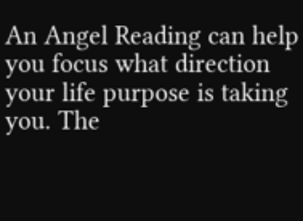An Angel Reading can help you focus what direction your life purpose is taking you. The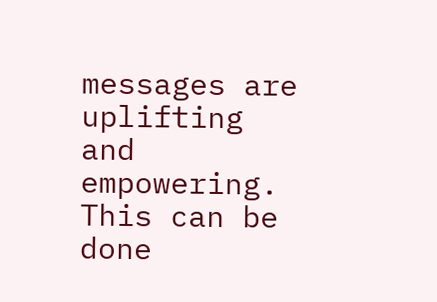messages are uplifting and empowering. This can be done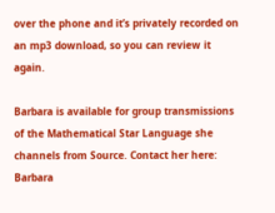over the phone and it’s privately recorded on an mp3 download, so you can review it again.

Barbara is available for group transmissions of the Mathematical Star Language she channels from Source. Contact her here: Barbara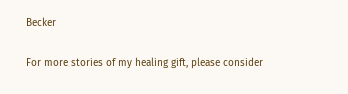Becker

For more stories of my healing gift, please consider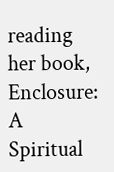reading her book, Enclosure: A Spiritual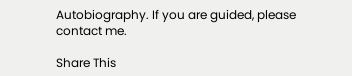Autobiography. If you are guided, please contact me.

Share This